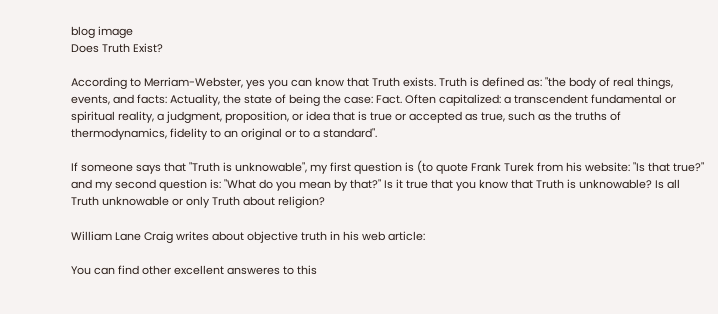blog image
Does Truth Exist?

According to Merriam-Webster, yes you can know that Truth exists. Truth is defined as: "the body of real things, events, and facts: Actuality, the state of being the case: Fact. Often capitalized: a transcendent fundamental or spiritual reality, a judgment, proposition, or idea that is true or accepted as true, such as the truths of thermodynamics, fidelity to an original or to a standard".

If someone says that "Truth is unknowable", my first question is (to quote Frank Turek from his website: "Is that true?" and my second question is: "What do you mean by that?" Is it true that you know that Truth is unknowable? Is all Truth unknowable or only Truth about religion?

William Lane Craig writes about objective truth in his web article:

You can find other excellent answeres to this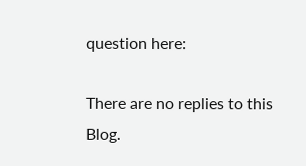question here:

There are no replies to this Blog.